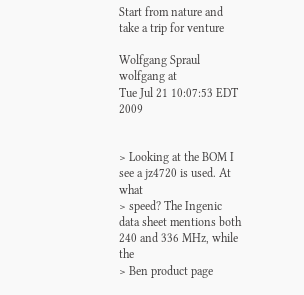Start from nature and take a trip for venture

Wolfgang Spraul wolfgang at
Tue Jul 21 10:07:53 EDT 2009


> Looking at the BOM I see a jz4720 is used. At what
> speed? The Ingenic data sheet mentions both 240 and 336 MHz, while the
> Ben product page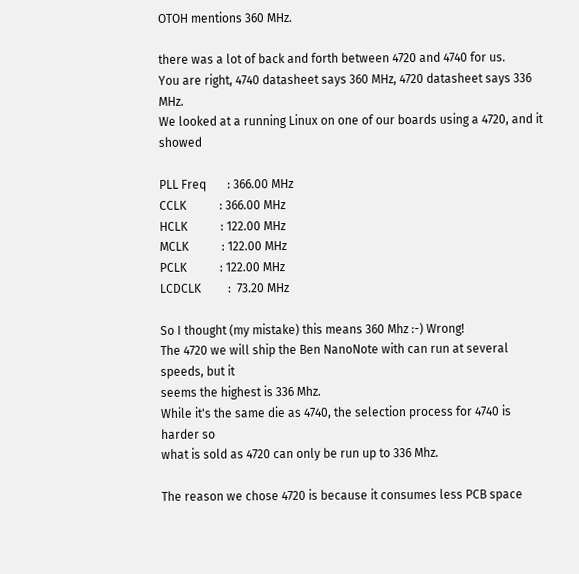OTOH mentions 360 MHz.

there was a lot of back and forth between 4720 and 4740 for us.
You are right, 4740 datasheet says 360 MHz, 4720 datasheet says 336 MHz.
We looked at a running Linux on one of our boards using a 4720, and it showed

PLL Freq       : 366.00 MHz
CCLK           : 366.00 MHz
HCLK           : 122.00 MHz
MCLK           : 122.00 MHz
PCLK           : 122.00 MHz
LCDCLK         :  73.20 MHz

So I thought (my mistake) this means 360 Mhz :-) Wrong!
The 4720 we will ship the Ben NanoNote with can run at several speeds, but it
seems the highest is 336 Mhz.
While it's the same die as 4740, the selection process for 4740 is harder so
what is sold as 4720 can only be run up to 336 Mhz.

The reason we chose 4720 is because it consumes less PCB space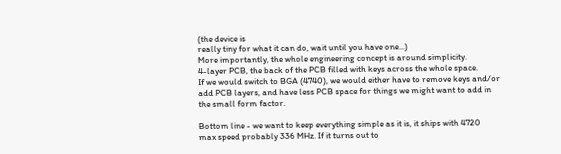(the device is
really tiny for what it can do, wait until you have one...)
More importantly, the whole engineering concept is around simplicity.
4-layer PCB, the back of the PCB filled with keys across the whole space.
If we would switch to BGA (4740), we would either have to remove keys and/or
add PCB layers, and have less PCB space for things we might want to add in
the small form factor.

Bottom line - we want to keep everything simple as it is, it ships with 4720
max speed probably 336 MHz. If it turns out to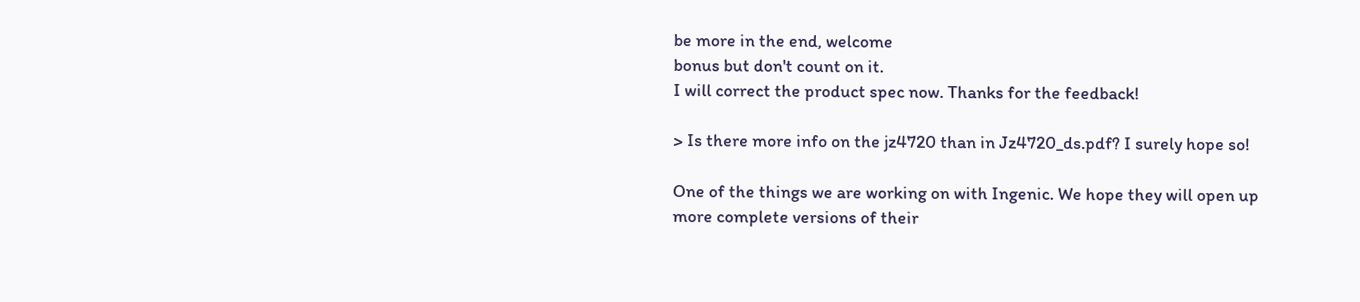be more in the end, welcome
bonus but don't count on it.
I will correct the product spec now. Thanks for the feedback!

> Is there more info on the jz4720 than in Jz4720_ds.pdf? I surely hope so!

One of the things we are working on with Ingenic. We hope they will open up
more complete versions of their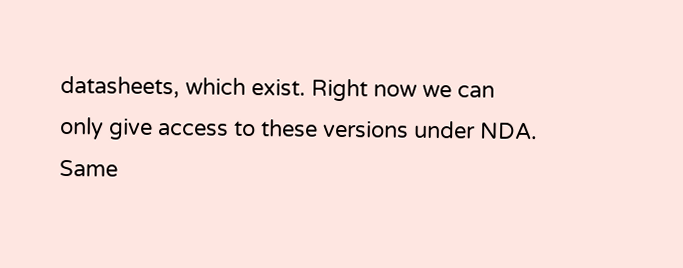datasheets, which exist. Right now we can
only give access to these versions under NDA.
Same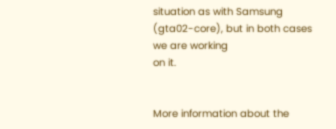situation as with Samsung (gta02-core), but in both cases we are working
on it.


More information about the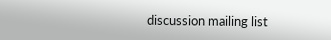discussion mailing list